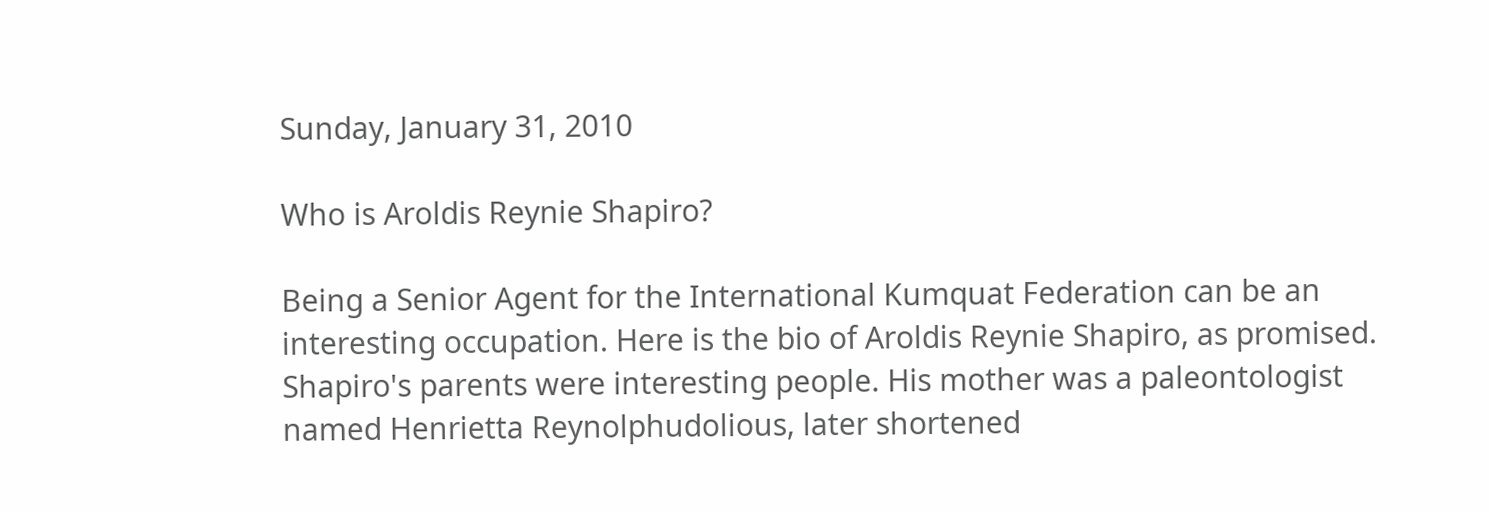Sunday, January 31, 2010

Who is Aroldis Reynie Shapiro?

Being a Senior Agent for the International Kumquat Federation can be an interesting occupation. Here is the bio of Aroldis Reynie Shapiro, as promised.
Shapiro's parents were interesting people. His mother was a paleontologist named Henrietta Reynolphudolious, later shortened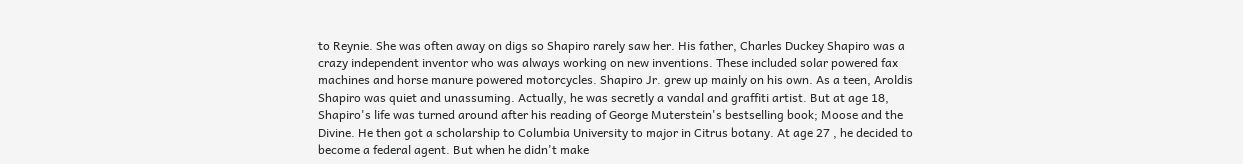to Reynie. She was often away on digs so Shapiro rarely saw her. His father, Charles Duckey Shapiro was a crazy independent inventor who was always working on new inventions. These included solar powered fax machines and horse manure powered motorcycles. Shapiro Jr. grew up mainly on his own. As a teen, Aroldis Shapiro was quiet and unassuming. Actually, he was secretly a vandal and graffiti artist. But at age 18, Shapiro's life was turned around after his reading of George Muterstein's bestselling book; Moose and the Divine. He then got a scholarship to Columbia University to major in Citrus botany. At age 27 , he decided to become a federal agent. But when he didn't make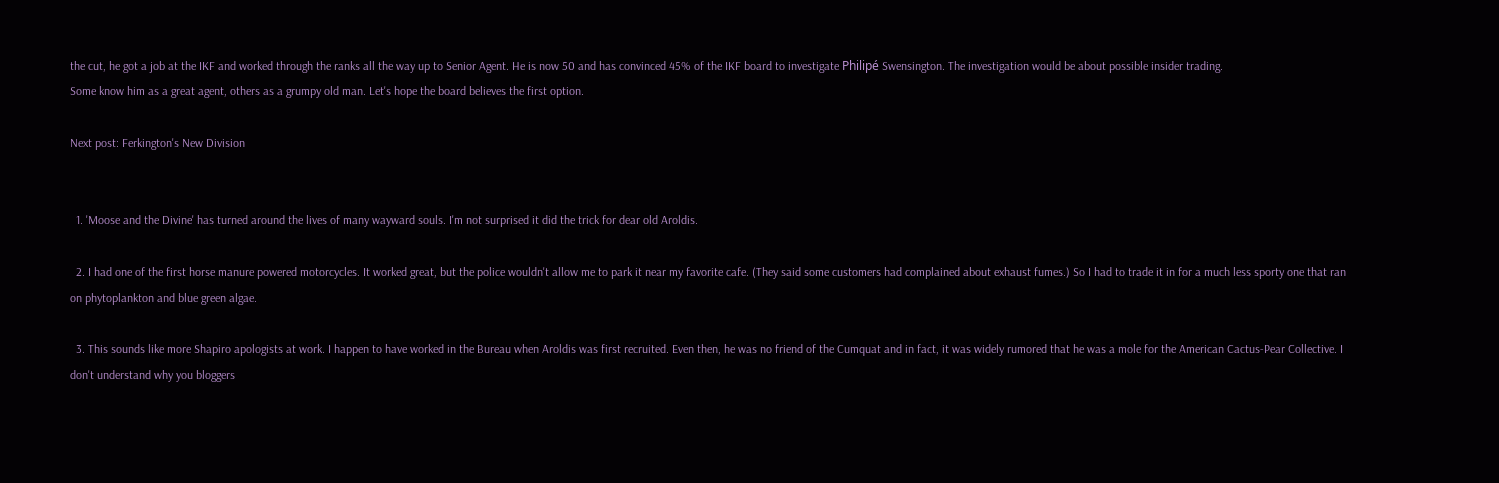the cut, he got a job at the IKF and worked through the ranks all the way up to Senior Agent. He is now 50 and has convinced 45% of the IKF board to investigate Philipé Swensington. The investigation would be about possible insider trading.
Some know him as a great agent, others as a grumpy old man. Let's hope the board believes the first option.

Next post: Ferkington's New Division


  1. 'Moose and the Divine' has turned around the lives of many wayward souls. I'm not surprised it did the trick for dear old Aroldis.

  2. I had one of the first horse manure powered motorcycles. It worked great, but the police wouldn't allow me to park it near my favorite cafe. (They said some customers had complained about exhaust fumes.) So I had to trade it in for a much less sporty one that ran on phytoplankton and blue green algae.

  3. This sounds like more Shapiro apologists at work. I happen to have worked in the Bureau when Aroldis was first recruited. Even then, he was no friend of the Cumquat and in fact, it was widely rumored that he was a mole for the American Cactus-Pear Collective. I don't understand why you bloggers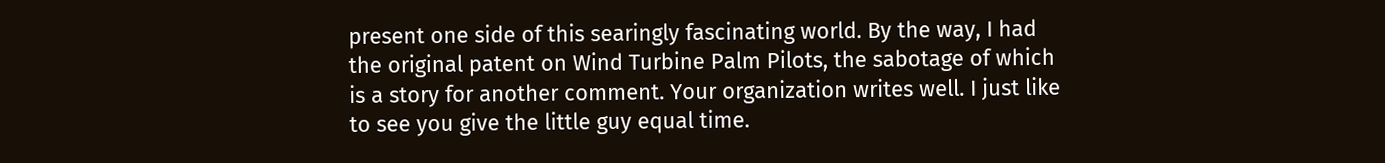present one side of this searingly fascinating world. By the way, I had the original patent on Wind Turbine Palm Pilots, the sabotage of which is a story for another comment. Your organization writes well. I just like to see you give the little guy equal time.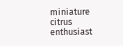miniature citrus enthusiast